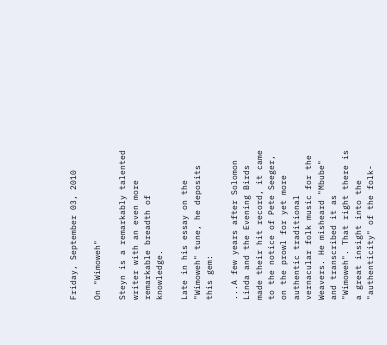Friday, September 03, 2010

On "Wimoweh"

Steyn is a remarkably talented writer with an even more remarkable breadth of knowledge.

Late in his essay on the "Wimoweh" tune, he deposits this gem:

...A few years after Solomon Linda and the Evening Birds made their hit record, it came to the notice of Pete Seeger, on the prowl for yet more authentic traditional vernacular folk music for the Weavers. He misheard "Mbube" and transcribed it as "Wimoweh". That right there is a great insight into the "authenticity" of the folk-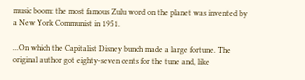music boom: the most famous Zulu word on the planet was invented by a New York Communist in 1951.

...On which the Capitalist Disney bunch made a large fortune. The original author got eighty-seven cents for the tune and, like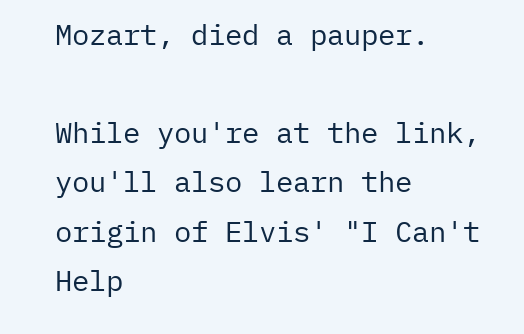Mozart, died a pauper.

While you're at the link, you'll also learn the origin of Elvis' "I Can't Help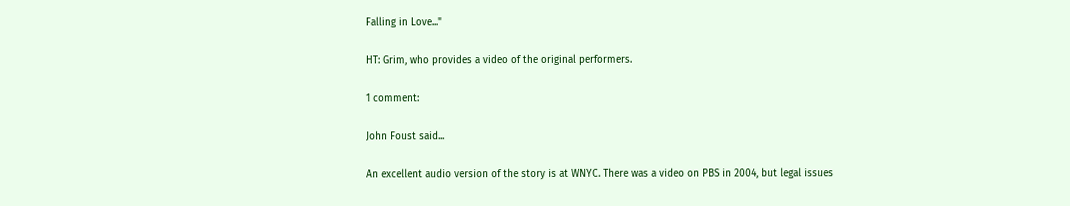Falling in Love..."

HT: Grim, who provides a video of the original performers.

1 comment:

John Foust said...

An excellent audio version of the story is at WNYC. There was a video on PBS in 2004, but legal issues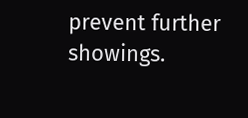prevent further showings.